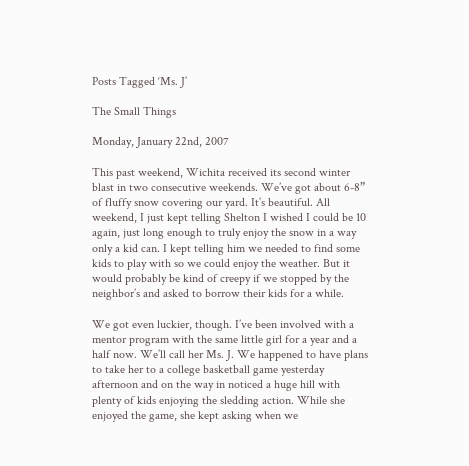Posts Tagged ‘Ms. J’

The Small Things

Monday, January 22nd, 2007

This past weekend, Wichita received its second winter blast in two consecutive weekends. We’ve got about 6-8” of fluffy snow covering our yard. It’s beautiful. All weekend, I just kept telling Shelton I wished I could be 10 again, just long enough to truly enjoy the snow in a way only a kid can. I kept telling him we needed to find some kids to play with so we could enjoy the weather. But it would probably be kind of creepy if we stopped by the neighbor’s and asked to borrow their kids for a while.

We got even luckier, though. I’ve been involved with a mentor program with the same little girl for a year and a half now. We’ll call her Ms. J. We happened to have plans to take her to a college basketball game yesterday afternoon and on the way in noticed a huge hill with plenty of kids enjoying the sledding action. While she enjoyed the game, she kept asking when we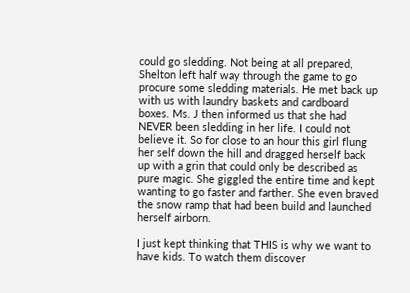could go sledding. Not being at all prepared, Shelton left half way through the game to go procure some sledding materials. He met back up with us with laundry baskets and cardboard boxes. Ms. J then informed us that she had NEVER been sledding in her life. I could not believe it. So for close to an hour this girl flung her self down the hill and dragged herself back up with a grin that could only be described as pure magic. She giggled the entire time and kept wanting to go faster and farther. She even braved the snow ramp that had been build and launched herself airborn.

I just kept thinking that THIS is why we want to have kids. To watch them discover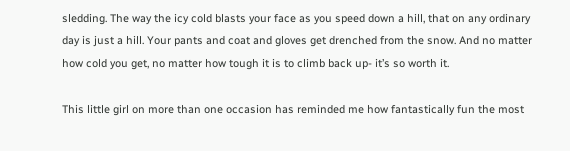sledding. The way the icy cold blasts your face as you speed down a hill, that on any ordinary day is just a hill. Your pants and coat and gloves get drenched from the snow. And no matter how cold you get, no matter how tough it is to climb back up- it’s so worth it.

This little girl on more than one occasion has reminded me how fantastically fun the most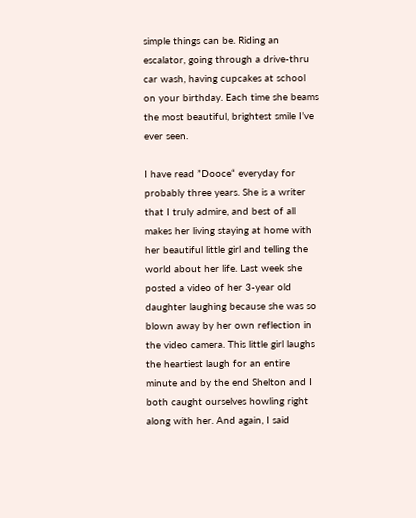simple things can be. Riding an escalator, going through a drive-thru car wash, having cupcakes at school on your birthday. Each time she beams the most beautiful, brightest smile I’ve ever seen.

I have read ”Dooce“ everyday for probably three years. She is a writer that I truly admire, and best of all makes her living staying at home with her beautiful little girl and telling the world about her life. Last week she posted a video of her 3-year old daughter laughing because she was so blown away by her own reflection in the video camera. This little girl laughs the heartiest laugh for an entire minute and by the end Shelton and I both caught ourselves howling right along with her. And again, I said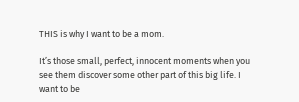THIS is why I want to be a mom.

It’s those small, perfect, innocent moments when you see them discover some other part of this big life. I want to be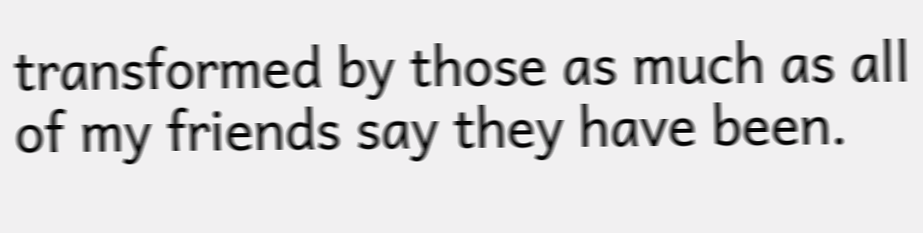transformed by those as much as all of my friends say they have been.